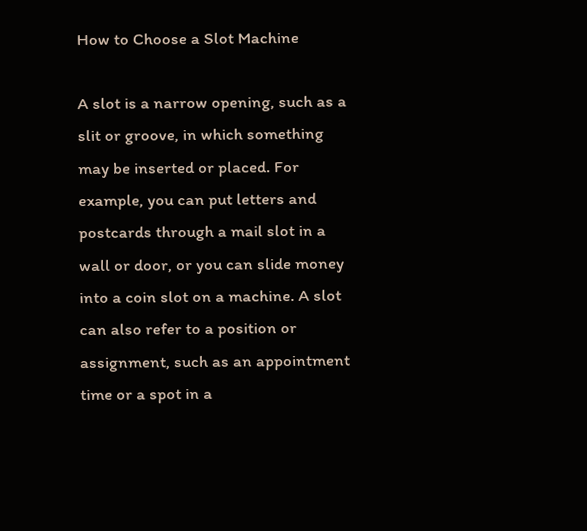How to Choose a Slot Machine

A slot is a narrow opening, such as a slit or groove, in which something may be inserted or placed. For example, you can put letters and postcards through a mail slot in a wall or door, or you can slide money into a coin slot on a machine. A slot can also refer to a position or assignment, such as an appointment time or a spot in a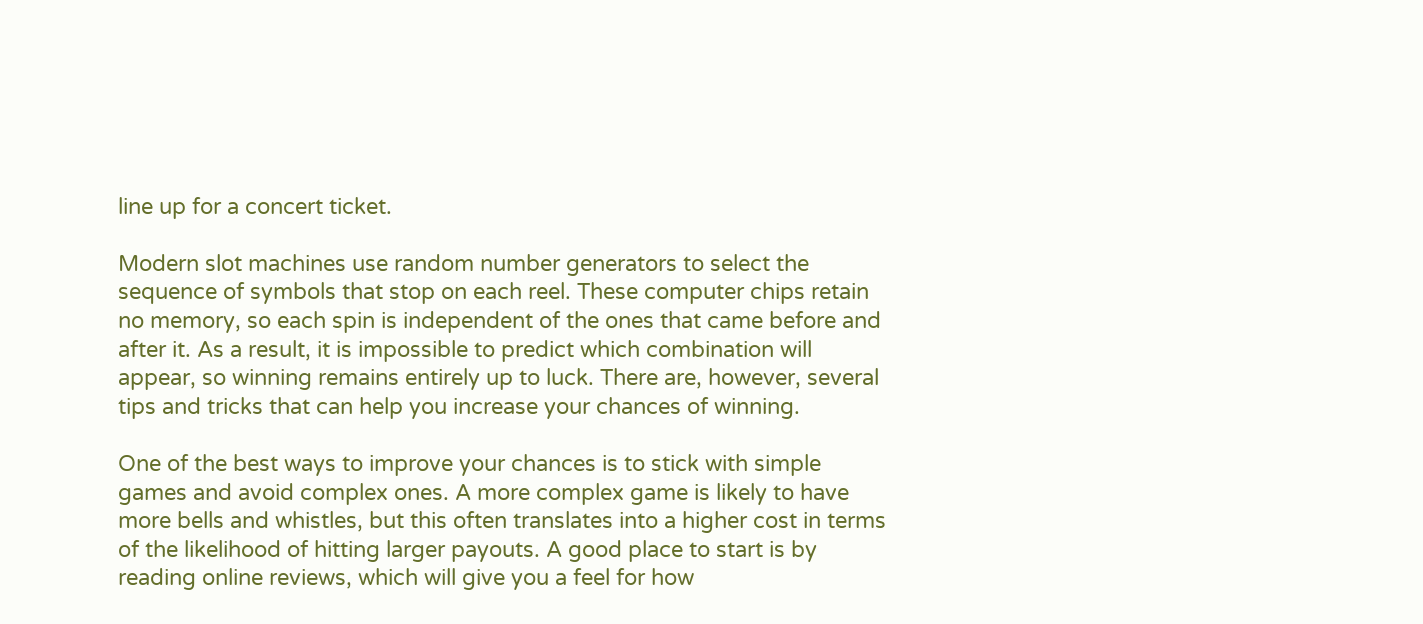line up for a concert ticket.

Modern slot machines use random number generators to select the sequence of symbols that stop on each reel. These computer chips retain no memory, so each spin is independent of the ones that came before and after it. As a result, it is impossible to predict which combination will appear, so winning remains entirely up to luck. There are, however, several tips and tricks that can help you increase your chances of winning.

One of the best ways to improve your chances is to stick with simple games and avoid complex ones. A more complex game is likely to have more bells and whistles, but this often translates into a higher cost in terms of the likelihood of hitting larger payouts. A good place to start is by reading online reviews, which will give you a feel for how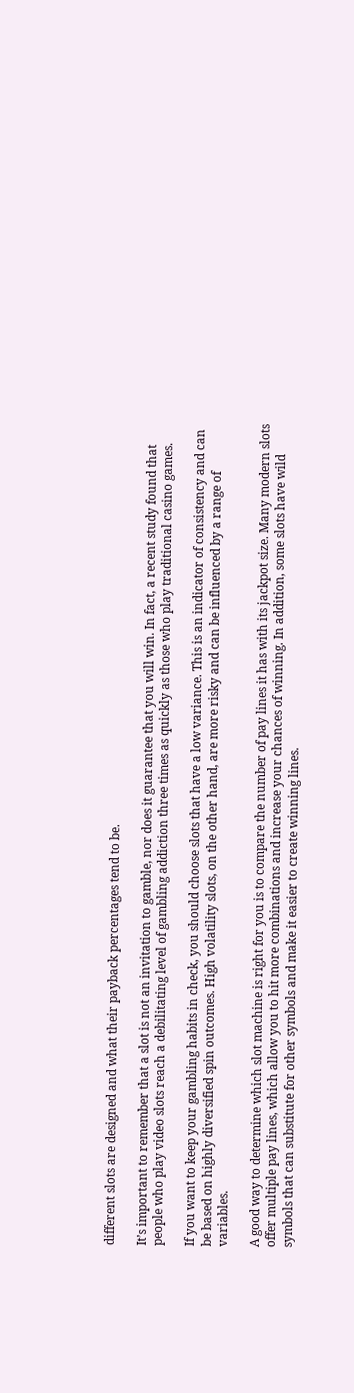different slots are designed and what their payback percentages tend to be.

It’s important to remember that a slot is not an invitation to gamble, nor does it guarantee that you will win. In fact, a recent study found that people who play video slots reach a debilitating level of gambling addiction three times as quickly as those who play traditional casino games.

If you want to keep your gambling habits in check, you should choose slots that have a low variance. This is an indicator of consistency and can be based on highly diversified spin outcomes. High volatility slots, on the other hand, are more risky and can be influenced by a range of variables.

A good way to determine which slot machine is right for you is to compare the number of pay lines it has with its jackpot size. Many modern slots offer multiple pay lines, which allow you to hit more combinations and increase your chances of winning. In addition, some slots have wild symbols that can substitute for other symbols and make it easier to create winning lines.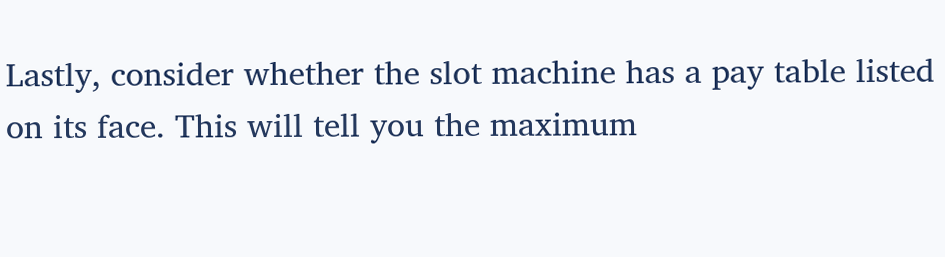Lastly, consider whether the slot machine has a pay table listed on its face. This will tell you the maximum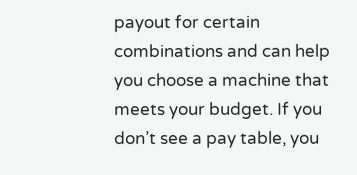payout for certain combinations and can help you choose a machine that meets your budget. If you don’t see a pay table, you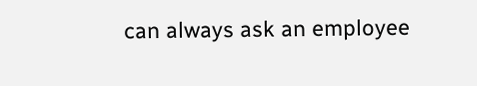can always ask an employee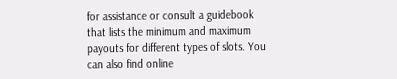for assistance or consult a guidebook that lists the minimum and maximum payouts for different types of slots. You can also find online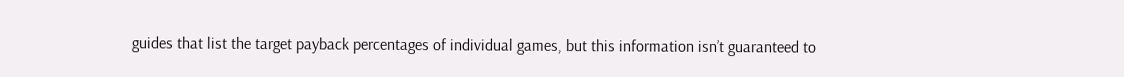guides that list the target payback percentages of individual games, but this information isn’t guaranteed to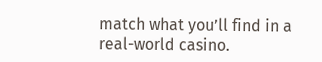match what you’ll find in a real-world casino.